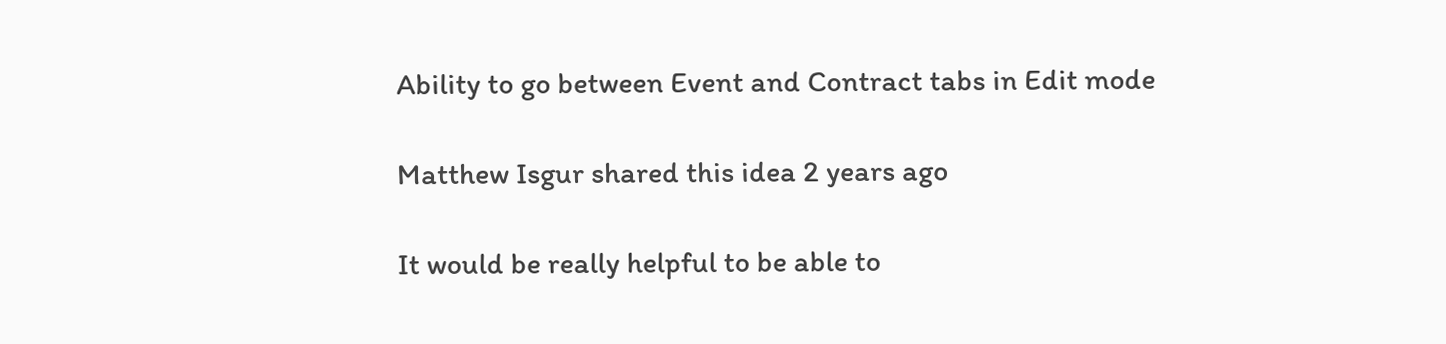Ability to go between Event and Contract tabs in Edit mode

Matthew Isgur shared this idea 2 years ago

It would be really helpful to be able to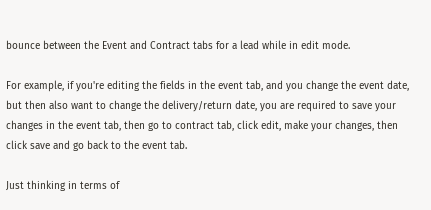bounce between the Event and Contract tabs for a lead while in edit mode.

For example, if you're editing the fields in the event tab, and you change the event date, but then also want to change the delivery/return date, you are required to save your changes in the event tab, then go to contract tab, click edit, make your changes, then click save and go back to the event tab.

Just thinking in terms of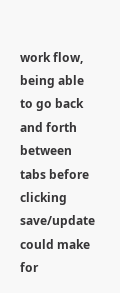work flow, being able to go back and forth between tabs before clicking save/update could make for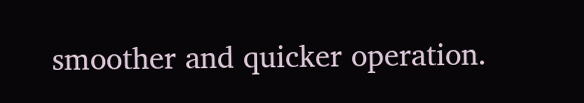smoother and quicker operation.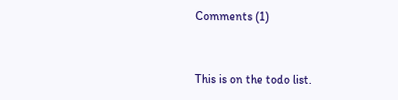Comments (1)


This is on the todo list.